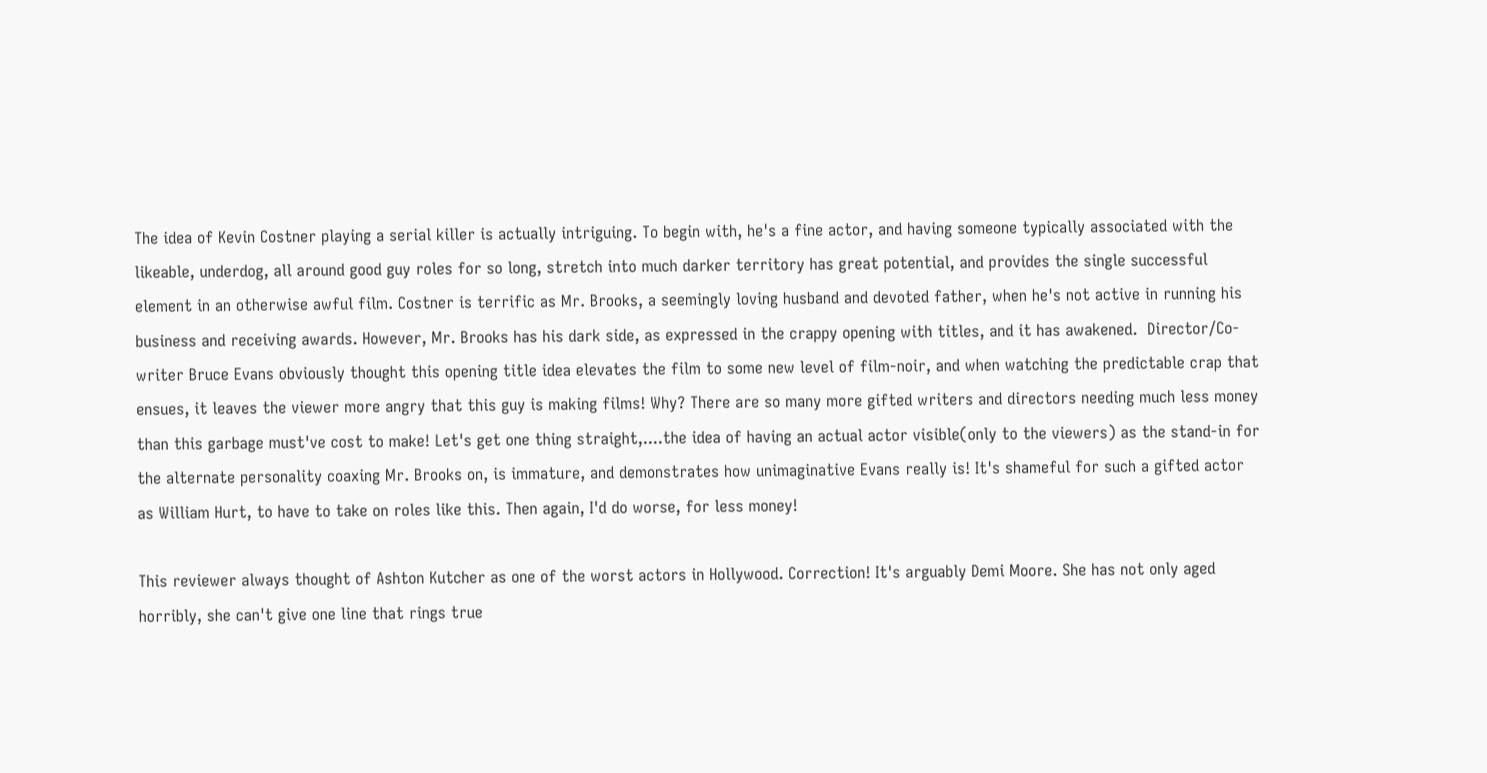The idea of Kevin Costner playing a serial killer is actually intriguing. To begin with, he's a fine actor, and having someone typically associated with the likeable, underdog, all around good guy roles for so long, stretch into much darker territory has great potential, and provides the single successful element in an otherwise awful film. Costner is terrific as Mr. Brooks, a seemingly loving husband and devoted father, when he's not active in running his business and receiving awards. However, Mr. Brooks has his dark side, as expressed in the crappy opening with titles, and it has awakened.  Director/Co-writer Bruce Evans obviously thought this opening title idea elevates the film to some new level of film-noir, and when watching the predictable crap that ensues, it leaves the viewer more angry that this guy is making films! Why? There are so many more gifted writers and directors needing much less money than this garbage must've cost to make! Let's get one thing straight,....the idea of having an actual actor visible(only to the viewers) as the stand-in for the alternate personality coaxing Mr. Brooks on, is immature, and demonstrates how unimaginative Evans really is! It's shameful for such a gifted actor as William Hurt, to have to take on roles like this. Then again, I'd do worse, for less money!

This reviewer always thought of Ashton Kutcher as one of the worst actors in Hollywood. Correction! It's arguably Demi Moore. She has not only aged horribly, she can't give one line that rings true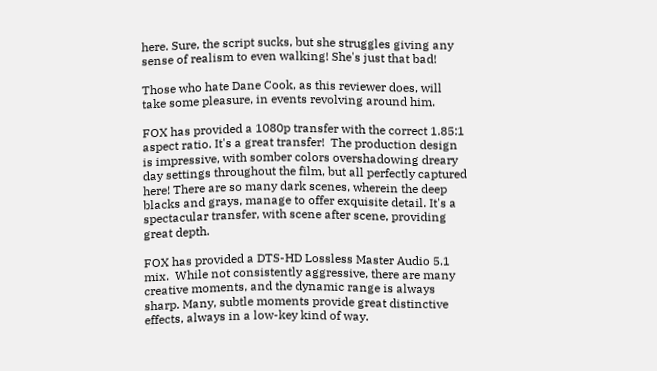here. Sure, the script sucks, but she struggles giving any sense of realism to even walking! She's just that bad!

Those who hate Dane Cook, as this reviewer does, will take some pleasure, in events revolving around him.

FOX has provided a 1080p transfer with the correct 1.85:1 aspect ratio. It's a great transfer!  The production design is impressive, with somber colors overshadowing dreary day settings throughout the film, but all perfectly captured here! There are so many dark scenes, wherein the deep blacks and grays, manage to offer exquisite detail. It's a spectacular transfer, with scene after scene, providing great depth.

FOX has provided a DTS-HD Lossless Master Audio 5.1 mix.  While not consistently aggressive, there are many creative moments, and the dynamic range is always sharp. Many, subtle moments provide great distinctive effects, always in a low-key kind of way.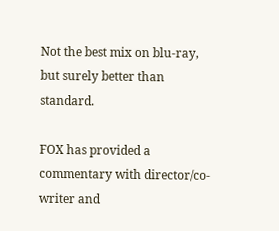Not the best mix on blu-ray, but surely better than standard.

FOX has provided a commentary with director/co-writer and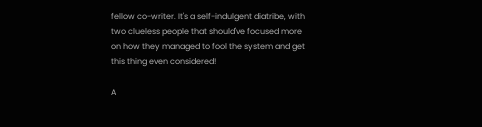fellow co-writer. It's a self-indulgent diatribe, with two clueless people that should've focused more on how they managed to fool the system and get this thing even considered!

A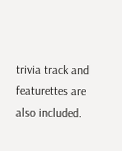trivia track and featurettes are also included.